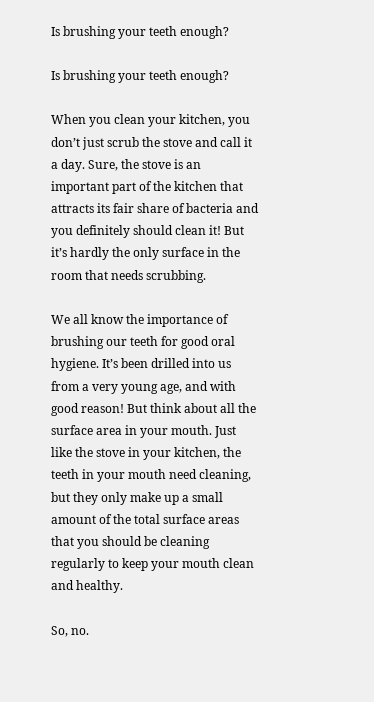Is brushing your teeth enough?

Is brushing your teeth enough?

When you clean your kitchen, you don’t just scrub the stove and call it a day. Sure, the stove is an important part of the kitchen that attracts its fair share of bacteria and you definitely should clean it! But it’s hardly the only surface in the room that needs scrubbing.

We all know the importance of brushing our teeth for good oral hygiene. It’s been drilled into us from a very young age, and with good reason! But think about all the surface area in your mouth. Just like the stove in your kitchen, the teeth in your mouth need cleaning, but they only make up a small amount of the total surface areas that you should be cleaning regularly to keep your mouth clean and healthy.

So, no.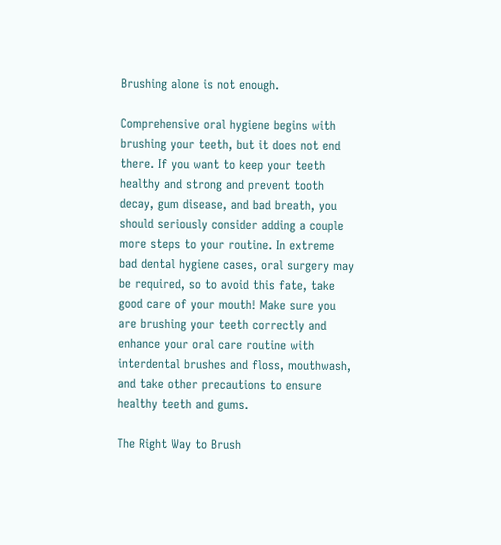Brushing alone is not enough.

Comprehensive oral hygiene begins with brushing your teeth, but it does not end there. If you want to keep your teeth healthy and strong and prevent tooth decay, gum disease, and bad breath, you should seriously consider adding a couple more steps to your routine. In extreme bad dental hygiene cases, oral surgery may be required, so to avoid this fate, take good care of your mouth! Make sure you are brushing your teeth correctly and enhance your oral care routine with interdental brushes and floss, mouthwash, and take other precautions to ensure healthy teeth and gums.

The Right Way to Brush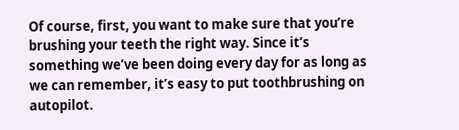Of course, first, you want to make sure that you’re brushing your teeth the right way. Since it’s something we’ve been doing every day for as long as we can remember, it’s easy to put toothbrushing on autopilot.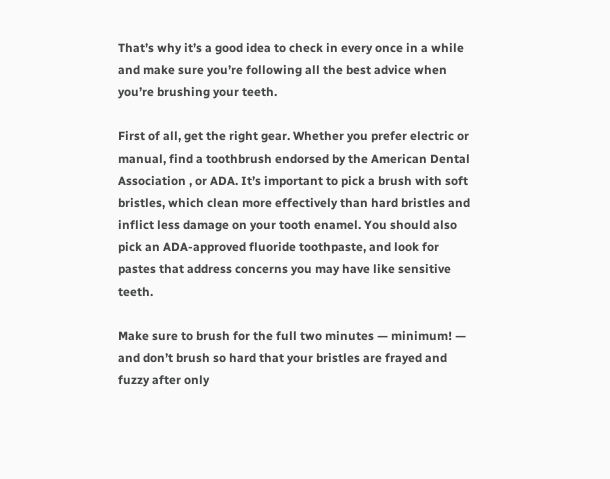That’s why it’s a good idea to check in every once in a while and make sure you’re following all the best advice when you’re brushing your teeth.

First of all, get the right gear. Whether you prefer electric or manual, find a toothbrush endorsed by the American Dental Association , or ADA. It’s important to pick a brush with soft bristles, which clean more effectively than hard bristles and inflict less damage on your tooth enamel. You should also pick an ADA-approved fluoride toothpaste, and look for pastes that address concerns you may have like sensitive teeth.

Make sure to brush for the full two minutes — minimum! — and don’t brush so hard that your bristles are frayed and fuzzy after only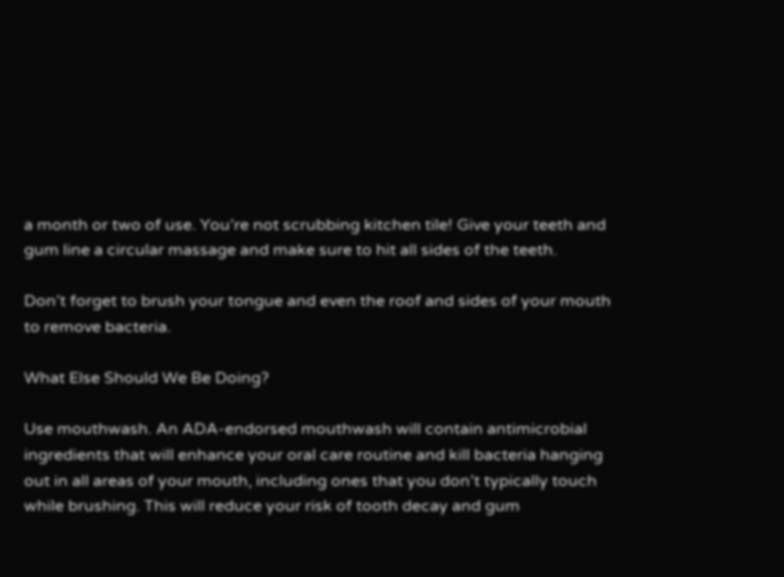a month or two of use. You’re not scrubbing kitchen tile! Give your teeth and gum line a circular massage and make sure to hit all sides of the teeth.

Don’t forget to brush your tongue and even the roof and sides of your mouth to remove bacteria.

What Else Should We Be Doing?

Use mouthwash. An ADA-endorsed mouthwash will contain antimicrobial ingredients that will enhance your oral care routine and kill bacteria hanging out in all areas of your mouth, including ones that you don’t typically touch while brushing. This will reduce your risk of tooth decay and gum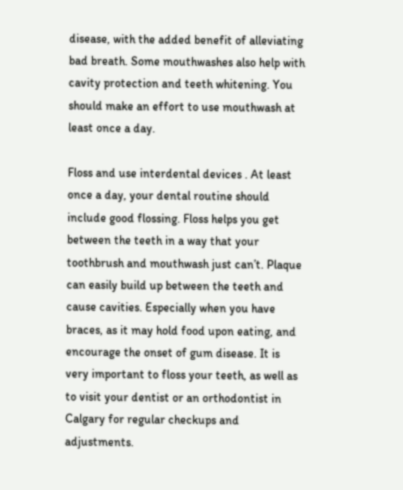disease, with the added benefit of alleviating bad breath. Some mouthwashes also help with cavity protection and teeth whitening. You should make an effort to use mouthwash at least once a day.

Floss and use interdental devices . At least once a day, your dental routine should include good flossing. Floss helps you get between the teeth in a way that your toothbrush and mouthwash just can’t. Plaque can easily build up between the teeth and cause cavities. Especially when you have braces, as it may hold food upon eating, and encourage the onset of gum disease. It is very important to floss your teeth, as well as to visit your dentist or an orthodontist in Calgary for regular checkups and adjustments.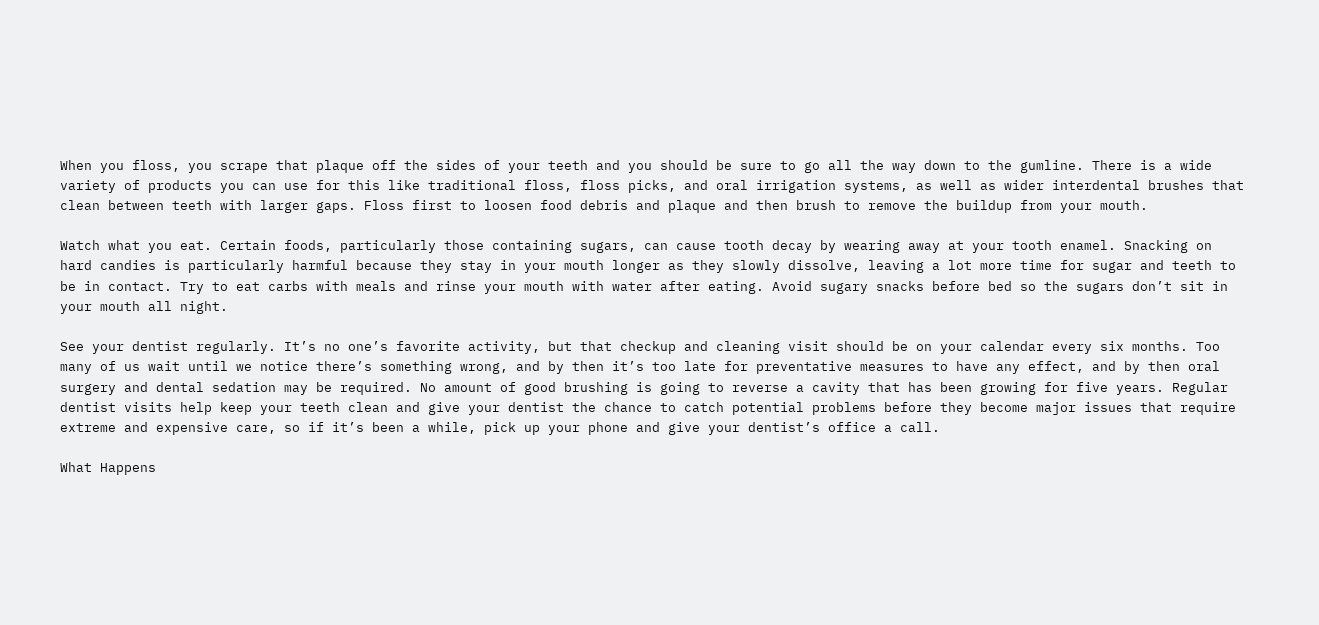When you floss, you scrape that plaque off the sides of your teeth and you should be sure to go all the way down to the gumline. There is a wide variety of products you can use for this like traditional floss, floss picks, and oral irrigation systems, as well as wider interdental brushes that clean between teeth with larger gaps. Floss first to loosen food debris and plaque and then brush to remove the buildup from your mouth.

Watch what you eat. Certain foods, particularly those containing sugars, can cause tooth decay by wearing away at your tooth enamel. Snacking on hard candies is particularly harmful because they stay in your mouth longer as they slowly dissolve, leaving a lot more time for sugar and teeth to be in contact. Try to eat carbs with meals and rinse your mouth with water after eating. Avoid sugary snacks before bed so the sugars don’t sit in your mouth all night.

See your dentist regularly. It’s no one’s favorite activity, but that checkup and cleaning visit should be on your calendar every six months. Too many of us wait until we notice there’s something wrong, and by then it’s too late for preventative measures to have any effect, and by then oral surgery and dental sedation may be required. No amount of good brushing is going to reverse a cavity that has been growing for five years. Regular dentist visits help keep your teeth clean and give your dentist the chance to catch potential problems before they become major issues that require extreme and expensive care, so if it’s been a while, pick up your phone and give your dentist’s office a call.

What Happens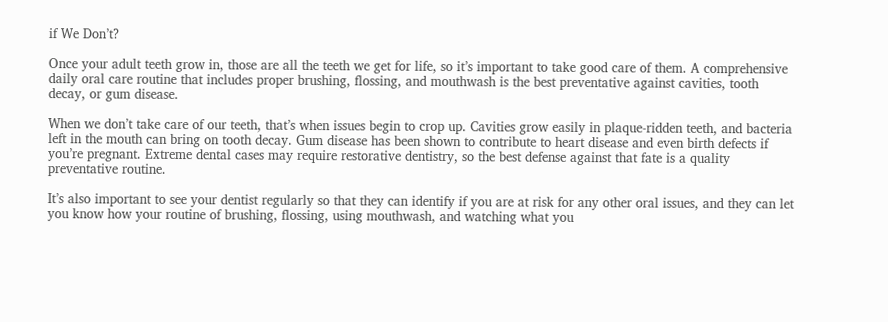if We Don’t?

Once your adult teeth grow in, those are all the teeth we get for life, so it’s important to take good care of them. A comprehensive daily oral care routine that includes proper brushing, flossing, and mouthwash is the best preventative against cavities, tooth decay, or gum disease.

When we don’t take care of our teeth, that’s when issues begin to crop up. Cavities grow easily in plaque-ridden teeth, and bacteria left in the mouth can bring on tooth decay. Gum disease has been shown to contribute to heart disease and even birth defects if you’re pregnant. Extreme dental cases may require restorative dentistry, so the best defense against that fate is a quality preventative routine.

It’s also important to see your dentist regularly so that they can identify if you are at risk for any other oral issues, and they can let you know how your routine of brushing, flossing, using mouthwash, and watching what you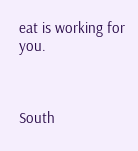eat is working for you.



South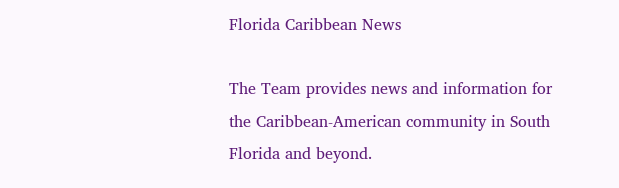Florida Caribbean News

The Team provides news and information for the Caribbean-American community in South Florida and beyond.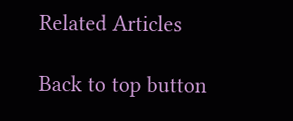Related Articles

Back to top button